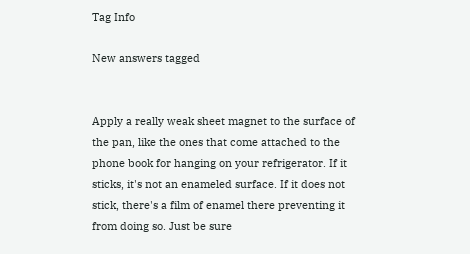Tag Info

New answers tagged


Apply a really weak sheet magnet to the surface of the pan, like the ones that come attached to the phone book for hanging on your refrigerator. If it sticks, it's not an enameled surface. If it does not stick, there's a film of enamel there preventing it from doing so. Just be sure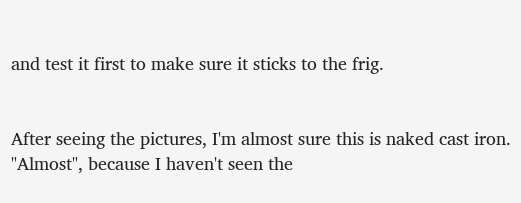and test it first to make sure it sticks to the frig.


After seeing the pictures, I'm almost sure this is naked cast iron. "Almost", because I haven't seen the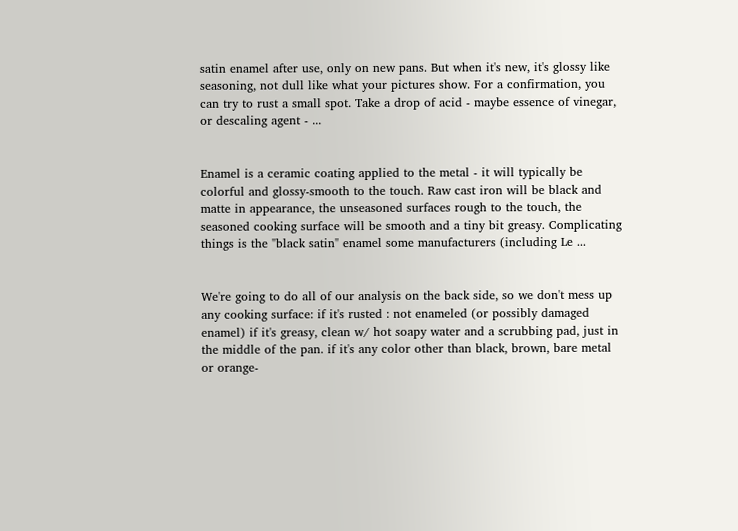satin enamel after use, only on new pans. But when it's new, it's glossy like seasoning, not dull like what your pictures show. For a confirmation, you can try to rust a small spot. Take a drop of acid - maybe essence of vinegar, or descaling agent - ...


Enamel is a ceramic coating applied to the metal - it will typically be colorful and glossy-smooth to the touch. Raw cast iron will be black and matte in appearance, the unseasoned surfaces rough to the touch, the seasoned cooking surface will be smooth and a tiny bit greasy. Complicating things is the "black satin" enamel some manufacturers (including Le ...


We're going to do all of our analysis on the back side, so we don't mess up any cooking surface: if it's rusted : not enameled (or possibly damaged enamel) if it's greasy, clean w/ hot soapy water and a scrubbing pad, just in the middle of the pan. if it's any color other than black, brown, bare metal or orange-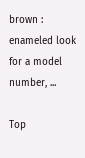brown : enameled look for a model number, ...

Top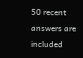50 recent answers are included